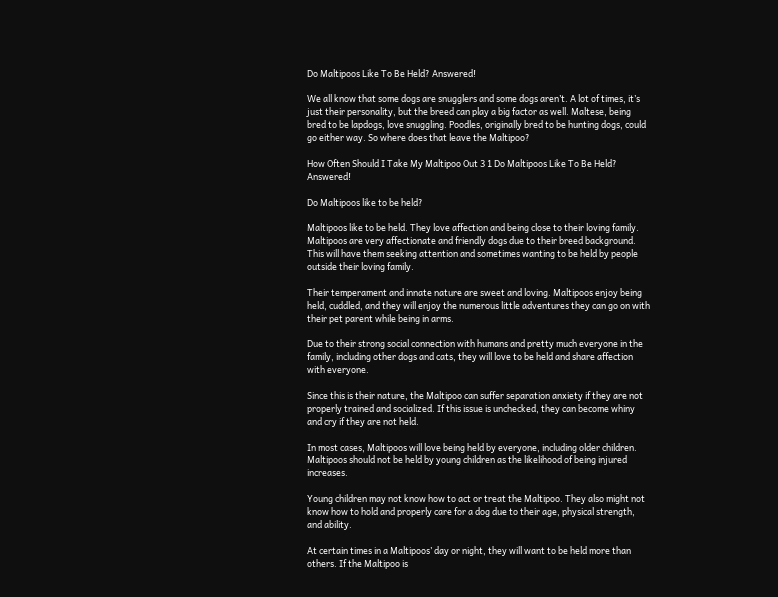Do Maltipoos Like To Be Held? Answered!

We all know that some dogs are snugglers and some dogs aren’t. A lot of times, it’s just their personality, but the breed can play a big factor as well. Maltese, being bred to be lapdogs, love snuggling. Poodles, originally bred to be hunting dogs, could go either way. So where does that leave the Maltipoo?

How Often Should I Take My Maltipoo Out 3 1 Do Maltipoos Like To Be Held? Answered!

Do Maltipoos like to be held?

Maltipoos like to be held. They love affection and being close to their loving family. Maltipoos are very affectionate and friendly dogs due to their breed background. This will have them seeking attention and sometimes wanting to be held by people outside their loving family.

Their temperament and innate nature are sweet and loving. Maltipoos enjoy being held, cuddled, and they will enjoy the numerous little adventures they can go on with their pet parent while being in arms.

Due to their strong social connection with humans and pretty much everyone in the family, including other dogs and cats, they will love to be held and share affection with everyone.

Since this is their nature, the Maltipoo can suffer separation anxiety if they are not properly trained and socialized. If this issue is unchecked, they can become whiny and cry if they are not held.

In most cases, Maltipoos will love being held by everyone, including older children. Maltipoos should not be held by young children as the likelihood of being injured increases.

Young children may not know how to act or treat the Maltipoo. They also might not know how to hold and properly care for a dog due to their age, physical strength, and ability.

At certain times in a Maltipoos’ day or night, they will want to be held more than others. If the Maltipoo is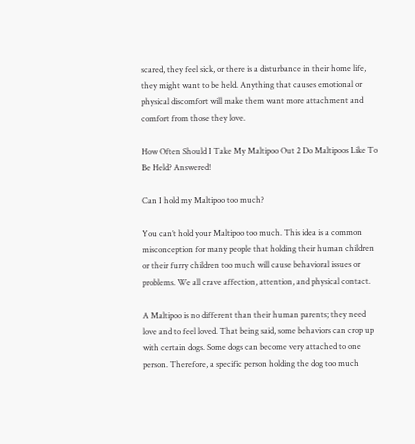scared, they feel sick, or there is a disturbance in their home life, they might want to be held. Anything that causes emotional or physical discomfort will make them want more attachment and comfort from those they love.

How Often Should I Take My Maltipoo Out 2 Do Maltipoos Like To Be Held? Answered!

Can I hold my Maltipoo too much?

You can’t hold your Maltipoo too much. This idea is a common misconception for many people that holding their human children or their furry children too much will cause behavioral issues or problems. We all crave affection, attention, and physical contact.

A Maltipoo is no different than their human parents; they need love and to feel loved. That being said, some behaviors can crop up with certain dogs. Some dogs can become very attached to one person. Therefore, a specific person holding the dog too much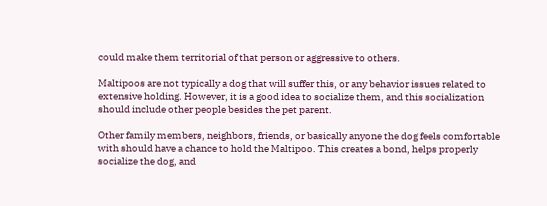could make them territorial of that person or aggressive to others.

Maltipoos are not typically a dog that will suffer this, or any behavior issues related to extensive holding. However, it is a good idea to socialize them, and this socialization should include other people besides the pet parent.

Other family members, neighbors, friends, or basically anyone the dog feels comfortable with should have a chance to hold the Maltipoo. This creates a bond, helps properly socialize the dog, and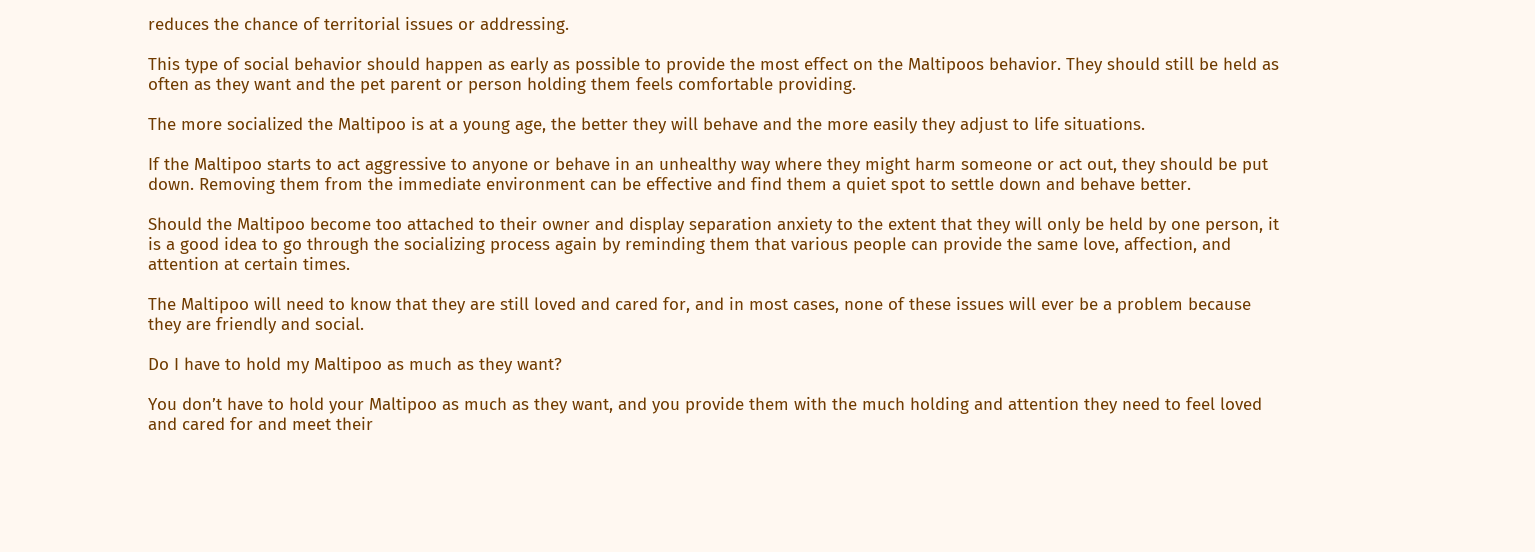reduces the chance of territorial issues or addressing.

This type of social behavior should happen as early as possible to provide the most effect on the Maltipoos behavior. They should still be held as often as they want and the pet parent or person holding them feels comfortable providing.

The more socialized the Maltipoo is at a young age, the better they will behave and the more easily they adjust to life situations.

If the Maltipoo starts to act aggressive to anyone or behave in an unhealthy way where they might harm someone or act out, they should be put down. Removing them from the immediate environment can be effective and find them a quiet spot to settle down and behave better.

Should the Maltipoo become too attached to their owner and display separation anxiety to the extent that they will only be held by one person, it is a good idea to go through the socializing process again by reminding them that various people can provide the same love, affection, and attention at certain times.

The Maltipoo will need to know that they are still loved and cared for, and in most cases, none of these issues will ever be a problem because they are friendly and social.

Do I have to hold my Maltipoo as much as they want?

You don’t have to hold your Maltipoo as much as they want, and you provide them with the much holding and attention they need to feel loved and cared for and meet their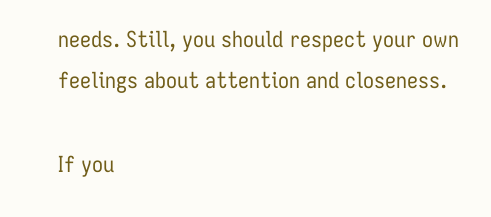needs. Still, you should respect your own feelings about attention and closeness.

If you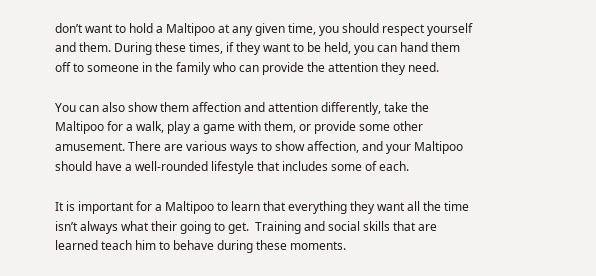don’t want to hold a Maltipoo at any given time, you should respect yourself and them. During these times, if they want to be held, you can hand them off to someone in the family who can provide the attention they need.

You can also show them affection and attention differently, take the Maltipoo for a walk, play a game with them, or provide some other amusement. There are various ways to show affection, and your Maltipoo should have a well-rounded lifestyle that includes some of each.

It is important for a Maltipoo to learn that everything they want all the time isn’t always what their going to get.  Training and social skills that are learned teach him to behave during these moments.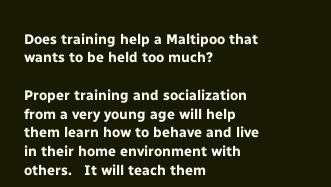Does training help a Maltipoo that wants to be held too much?

Proper training and socialization from a very young age will help them learn how to behave and live in their home environment with others.   It will teach them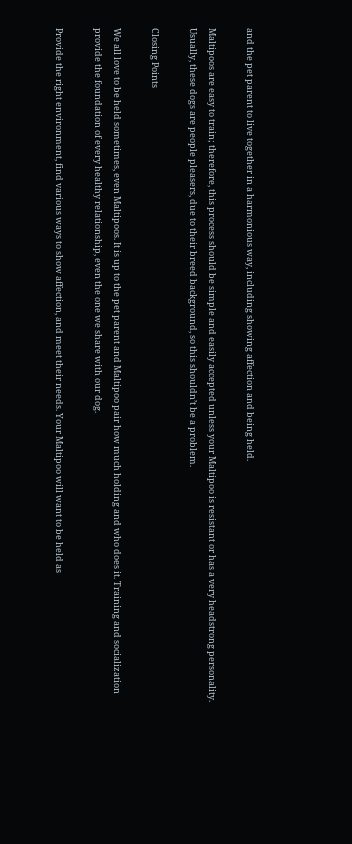and the pet parent to live together in a harmonious way, including showing affection and being held.

Maltipoos are easy to train; therefore, this process should be simple and easily accepted unless your Maltipoo is resistant or has a very headstrong personality. Usually, these dogs are people pleasers, due to their breed background, so this shouldn’t be a problem.

Closing Points

We all love to be held sometimes, even Maltipoos. It is up to the pet parent and Maltipoo pair how much holding and who does it. Training and socialization provide the foundation of every healthy relationship, even the one we share with our dog.

Provide the right environment, find various ways to show affection, and meet their needs. Your Maltipoo will want to be held as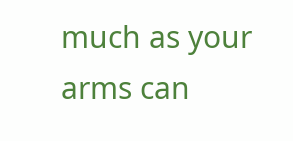much as your arms can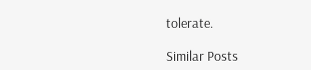tolerate.

Similar Posts